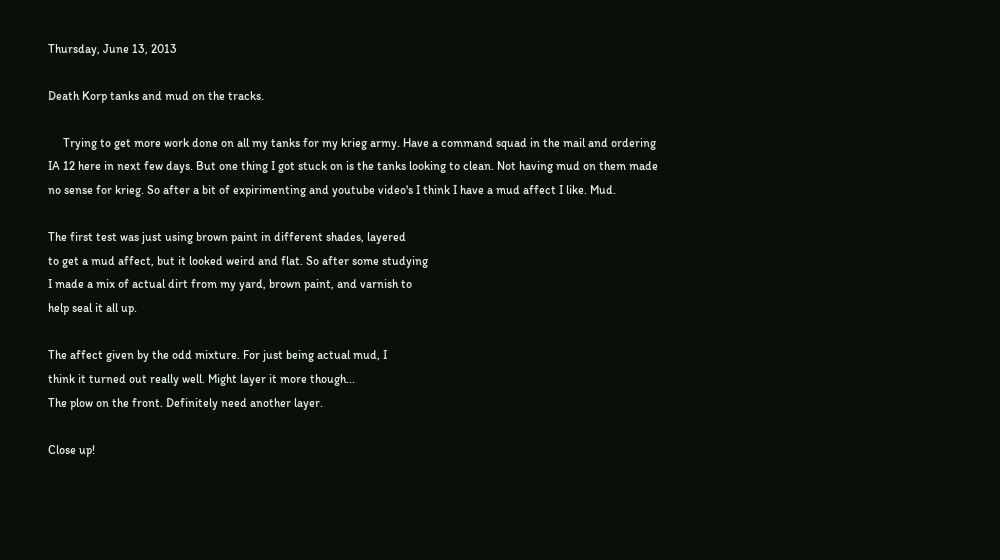Thursday, June 13, 2013

Death Korp tanks and mud on the tracks.

     Trying to get more work done on all my tanks for my krieg army. Have a command squad in the mail and ordering IA 12 here in next few days. But one thing I got stuck on is the tanks looking to clean. Not having mud on them made no sense for krieg. So after a bit of expirimenting and youtube video's I think I have a mud affect I like. Mud.

The first test was just using brown paint in different shades, layered
to get a mud affect, but it looked weird and flat. So after some studying
I made a mix of actual dirt from my yard, brown paint, and varnish to
help seal it all up.

The affect given by the odd mixture. For just being actual mud, I
think it turned out really well. Might layer it more though...
The plow on the front. Definitely need another layer.

Close up!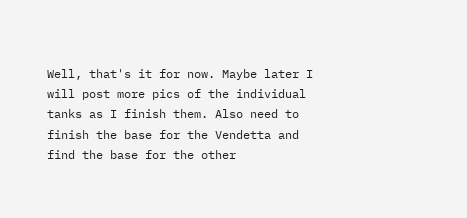Well, that's it for now. Maybe later I will post more pics of the individual tanks as I finish them. Also need to finish the base for the Vendetta and find the base for the other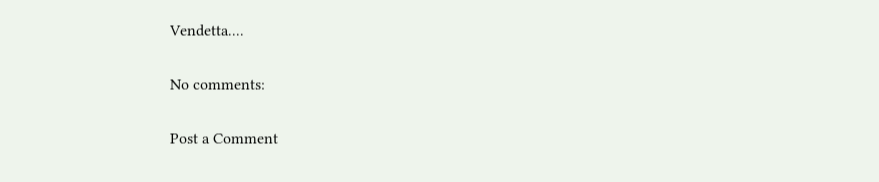Vendetta....

No comments:

Post a Comment